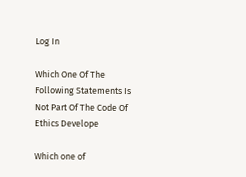Log In

Which One Of The Following Statements Is Not Part Of The Code Of Ethics Develope

Which one of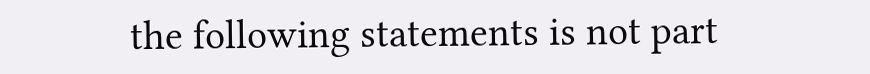the following statements is not part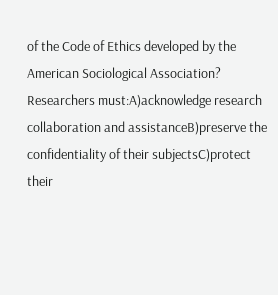of the Code of Ethics developed by the American Sociological Association? Researchers must:A)acknowledge research collaboration and assistanceB)preserve the confidentiality of their subjectsC)protect their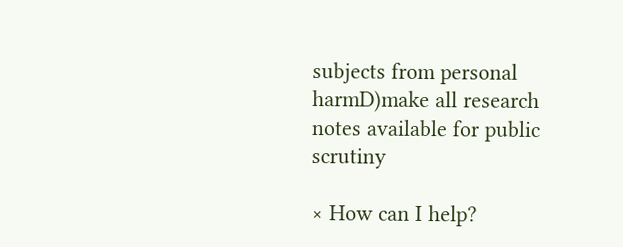subjects from personal harmD)make all research notes available for public scrutiny

× How can I help?